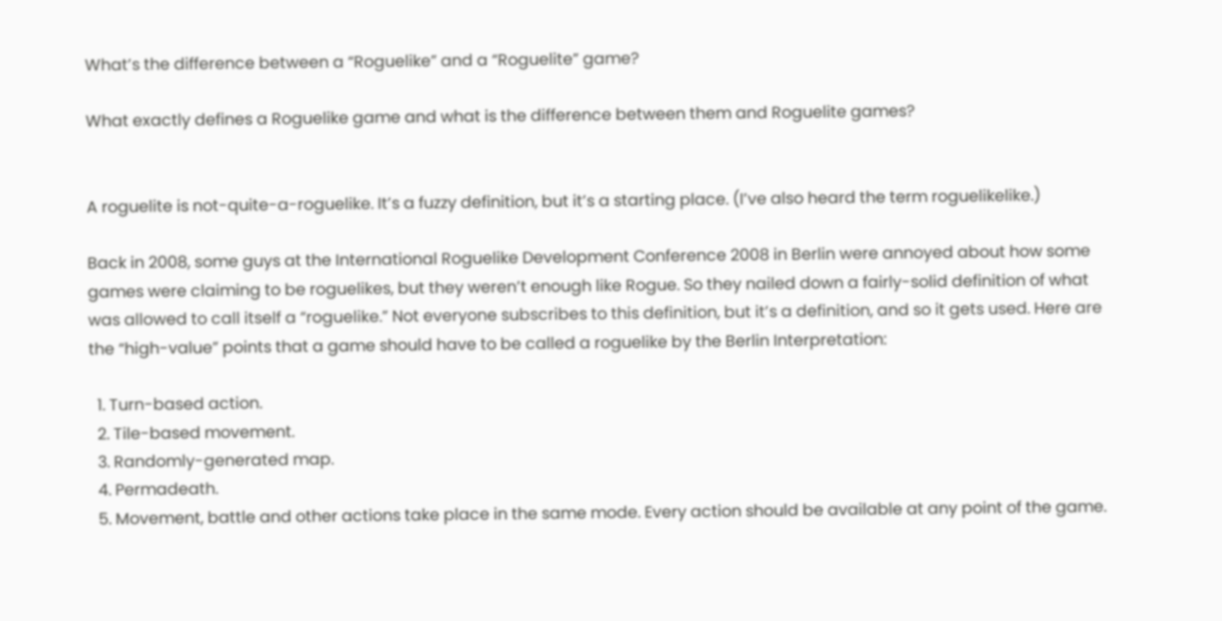What’s the difference between a “Roguelike” and a “Roguelite” game?

What exactly defines a Roguelike game and what is the difference between them and Roguelite games?


A roguelite is not-quite-a-roguelike. It’s a fuzzy definition, but it’s a starting place. (I’ve also heard the term roguelikelike.)

Back in 2008, some guys at the International Roguelike Development Conference 2008 in Berlin were annoyed about how some games were claiming to be roguelikes, but they weren’t enough like Rogue. So they nailed down a fairly-solid definition of what was allowed to call itself a “roguelike.” Not everyone subscribes to this definition, but it’s a definition, and so it gets used. Here are the “high-value” points that a game should have to be called a roguelike by the Berlin Interpretation:

  1. Turn-based action.
  2. Tile-based movement.
  3. Randomly-generated map.
  4. Permadeath.
  5. Movement, battle and other actions take place in the same mode. Every action should be available at any point of the game.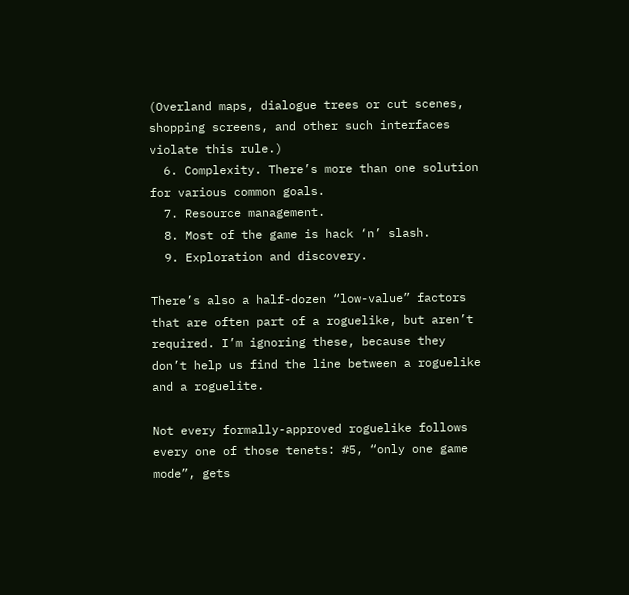(Overland maps, dialogue trees or cut scenes, shopping screens, and other such interfaces violate this rule.)
  6. Complexity. There’s more than one solution for various common goals.
  7. Resource management.
  8. Most of the game is hack ‘n’ slash.
  9. Exploration and discovery.

There’s also a half-dozen “low-value” factors that are often part of a roguelike, but aren’t required. I’m ignoring these, because they don’t help us find the line between a roguelike and a roguelite.

Not every formally-approved roguelike follows every one of those tenets: #5, “only one game mode”, gets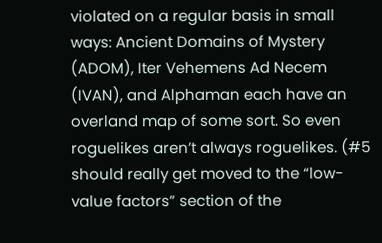violated on a regular basis in small ways: Ancient Domains of Mystery (ADOM), Iter Vehemens Ad Necem (IVAN), and Alphaman each have an overland map of some sort. So even roguelikes aren’t always roguelikes. (#5 should really get moved to the “low-value factors” section of the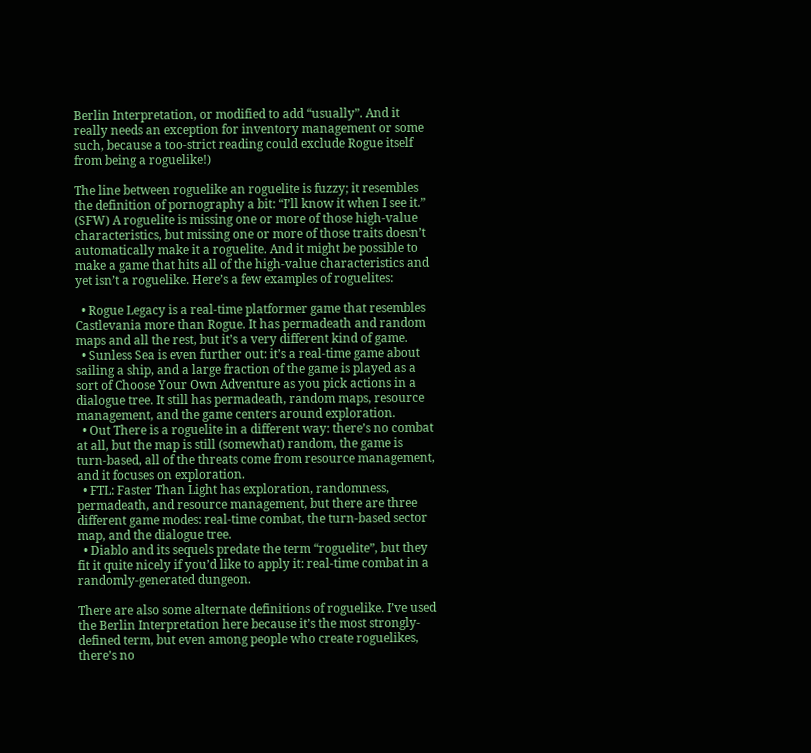Berlin Interpretation, or modified to add “usually”. And it really needs an exception for inventory management or some such, because a too-strict reading could exclude Rogue itself from being a roguelike!)

The line between roguelike an roguelite is fuzzy; it resembles the definition of pornography a bit: “I’ll know it when I see it.” (SFW) A roguelite is missing one or more of those high-value characteristics, but missing one or more of those traits doesn’t automatically make it a roguelite. And it might be possible to make a game that hits all of the high-value characteristics and yet isn’t a roguelike. Here’s a few examples of roguelites:

  • Rogue Legacy is a real-time platformer game that resembles Castlevania more than Rogue. It has permadeath and random maps and all the rest, but it’s a very different kind of game.
  • Sunless Sea is even further out: it’s a real-time game about sailing a ship, and a large fraction of the game is played as a sort of Choose Your Own Adventure as you pick actions in a dialogue tree. It still has permadeath, random maps, resource management, and the game centers around exploration.
  • Out There is a roguelite in a different way: there’s no combat at all, but the map is still (somewhat) random, the game is turn-based, all of the threats come from resource management, and it focuses on exploration.
  • FTL: Faster Than Light has exploration, randomness, permadeath, and resource management, but there are three different game modes: real-time combat, the turn-based sector map, and the dialogue tree.
  • Diablo and its sequels predate the term “roguelite”, but they fit it quite nicely if you’d like to apply it: real-time combat in a randomly-generated dungeon.

There are also some alternate definitions of roguelike. I’ve used the Berlin Interpretation here because it’s the most strongly-defined term, but even among people who create roguelikes, there’s no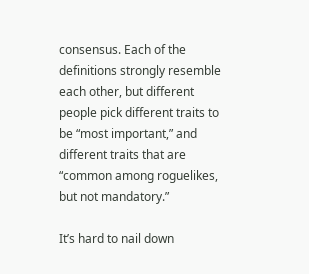consensus. Each of the definitions strongly resemble each other, but different people pick different traits to be “most important,” and different traits that are “common among roguelikes, but not mandatory.”

It’s hard to nail down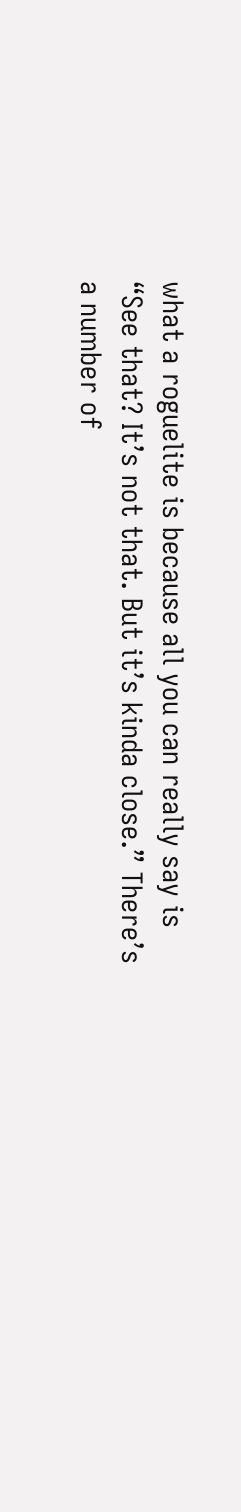what a roguelite is because all you can really say is “See that? It’s not that. But it’s kinda close.” There’s a number of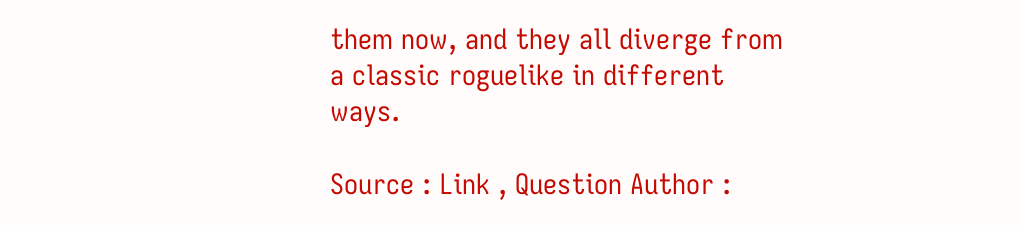them now, and they all diverge from a classic roguelike in different ways.

Source : Link , Question Author :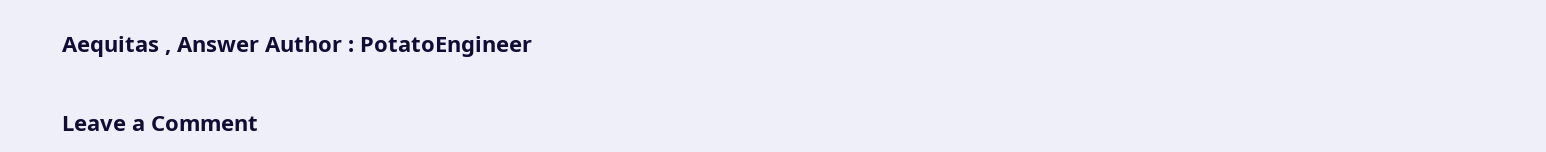Aequitas , Answer Author : PotatoEngineer

Leave a Comment